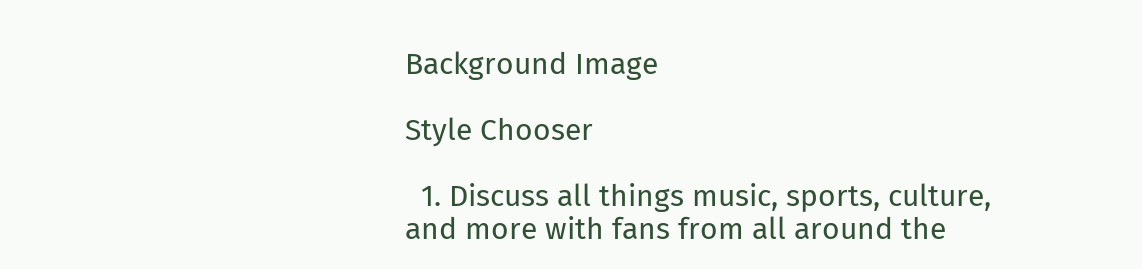Background Image

Style Chooser

  1. Discuss all things music, sports, culture, and more with fans from all around the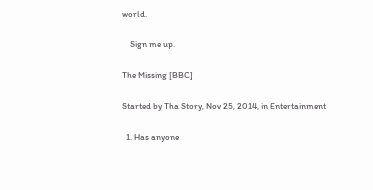world.

    Sign me up.

The Missing [BBC]

Started by Tha Story, Nov 25, 2014, in Entertainment

  1. Has anyone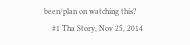been/plan on watching this?
    #1 Tha Story, Nov 25, 2014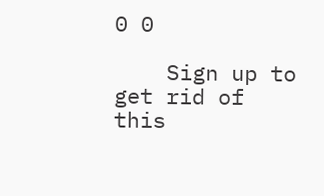0 0

    Sign up to get rid of this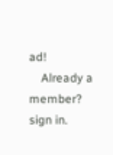ad!
    Already a member? sign in.